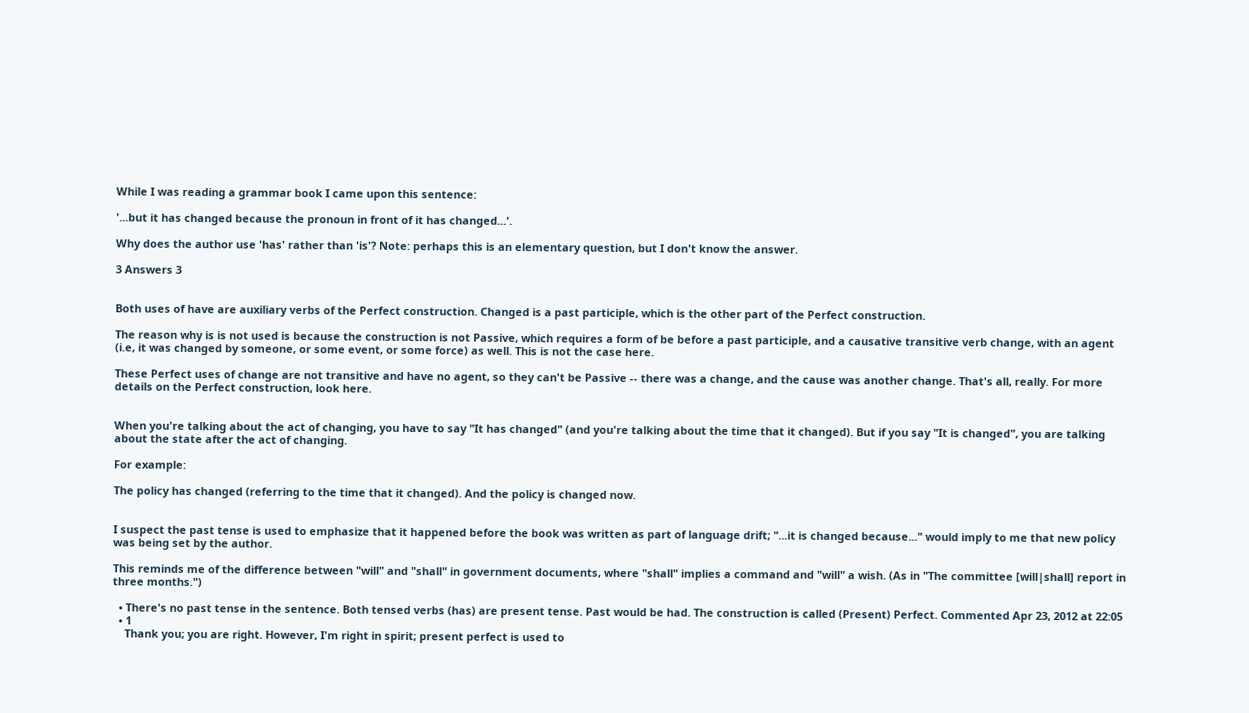While I was reading a grammar book I came upon this sentence:

'...but it has changed because the pronoun in front of it has changed...'.

Why does the author use 'has' rather than 'is'? Note: perhaps this is an elementary question, but I don't know the answer.

3 Answers 3


Both uses of have are auxiliary verbs of the Perfect construction. Changed is a past participle, which is the other part of the Perfect construction.

The reason why is is not used is because the construction is not Passive, which requires a form of be before a past participle, and a causative transitive verb change, with an agent (i.e, it was changed by someone, or some event, or some force) as well. This is not the case here.

These Perfect uses of change are not transitive and have no agent, so they can't be Passive -- there was a change, and the cause was another change. That's all, really. For more details on the Perfect construction, look here.


When you're talking about the act of changing, you have to say "It has changed" (and you're talking about the time that it changed). But if you say "It is changed", you are talking about the state after the act of changing.

For example:

The policy has changed (referring to the time that it changed). And the policy is changed now.


I suspect the past tense is used to emphasize that it happened before the book was written as part of language drift; "...it is changed because..." would imply to me that new policy was being set by the author.

This reminds me of the difference between "will" and "shall" in government documents, where "shall" implies a command and "will" a wish. (As in "The committee [will|shall] report in three months.")

  • There's no past tense in the sentence. Both tensed verbs (has) are present tense. Past would be had. The construction is called (Present) Perfect. Commented Apr 23, 2012 at 22:05
  • 1
    Thank you; you are right. However, I'm right in spirit; present perfect is used to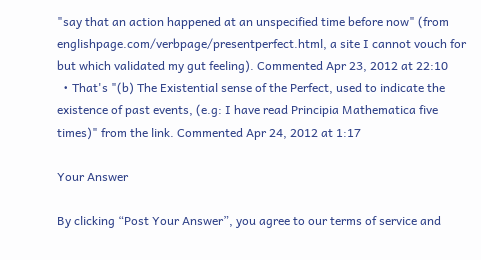"say that an action happened at an unspecified time before now" (from englishpage.com/verbpage/presentperfect.html, a site I cannot vouch for but which validated my gut feeling). Commented Apr 23, 2012 at 22:10
  • That's "(b) The Existential sense of the Perfect, used to indicate the existence of past events, (e.g: I have read Principia Mathematica five times)" from the link. Commented Apr 24, 2012 at 1:17

Your Answer

By clicking “Post Your Answer”, you agree to our terms of service and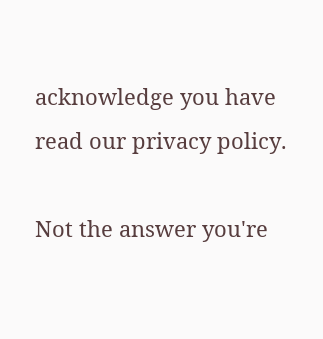acknowledge you have read our privacy policy.

Not the answer you're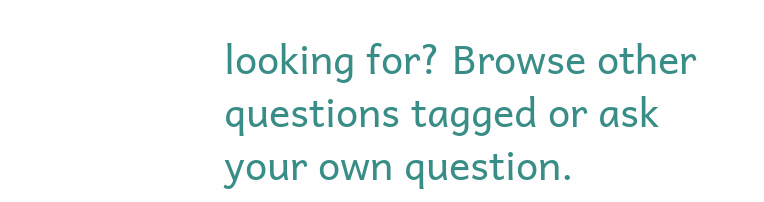looking for? Browse other questions tagged or ask your own question.